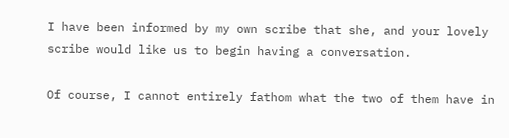I have been informed by my own scribe that she, and your lovely scribe would like us to begin having a conversation.

Of course, I cannot entirely fathom what the two of them have in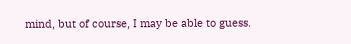mind, but of course, I may be able to guess.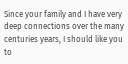Since your family and I have very deep connections over the many centuries years, I should like you to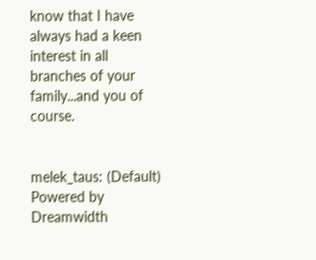know that I have always had a keen interest in all branches of your family...and you of course.


melek_taus: (Default)
Powered by Dreamwidth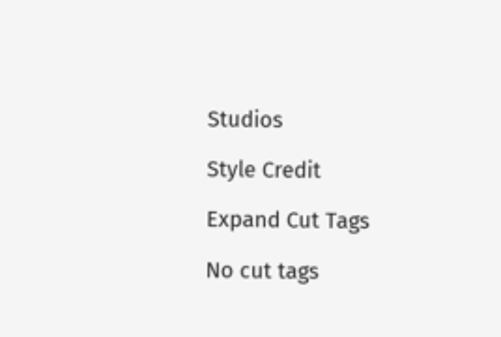Studios

Style Credit

Expand Cut Tags

No cut tags